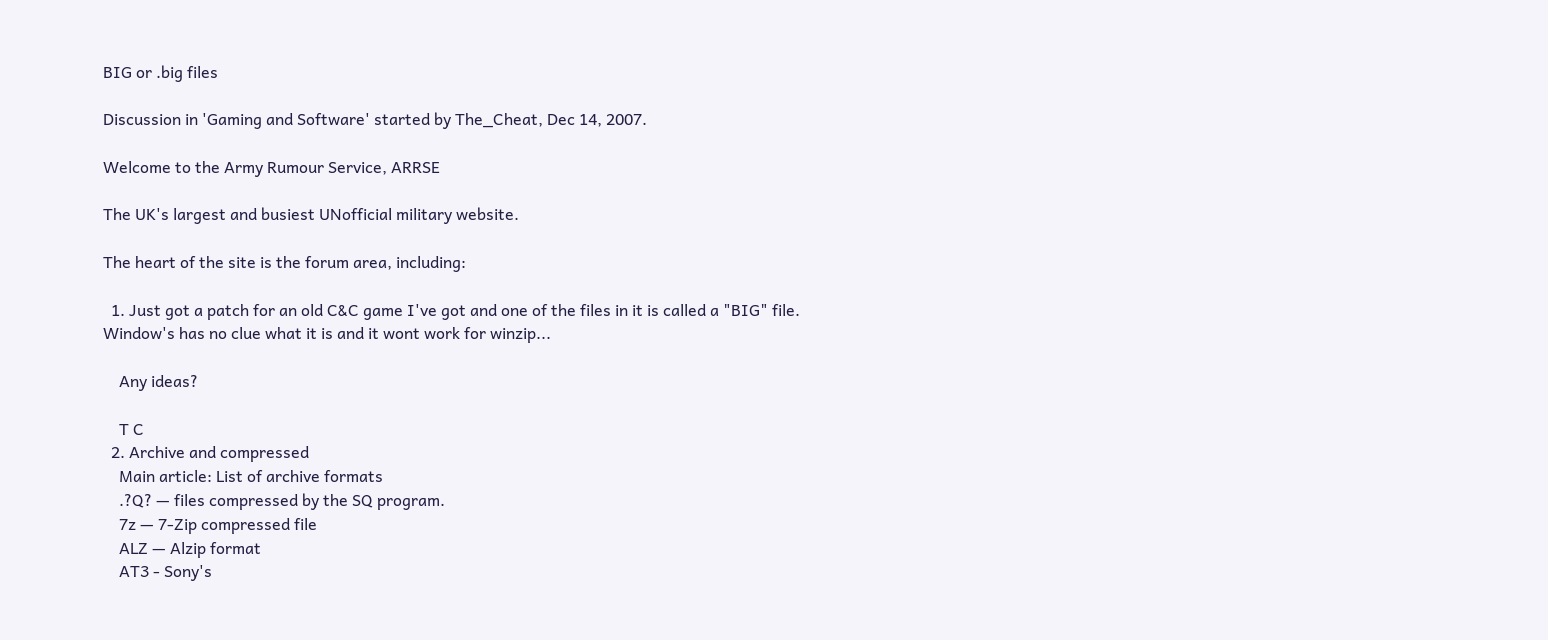BIG or .big files

Discussion in 'Gaming and Software' started by The_Cheat, Dec 14, 2007.

Welcome to the Army Rumour Service, ARRSE

The UK's largest and busiest UNofficial military website.

The heart of the site is the forum area, including:

  1. Just got a patch for an old C&C game I've got and one of the files in it is called a "BIG" file. Window's has no clue what it is and it wont work for winzip...

    Any ideas?

    T C
  2. Archive and compressed
    Main article: List of archive formats
    .?Q? — files compressed by the SQ program.
    7z — 7-Zip compressed file
    ALZ — Alzip format
    AT3 - Sony's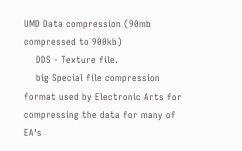UMD Data compression (90mb compressed to 900kb)
    DDS - Texture file.
    big Special file compression format used by Electronic Arts for compressing the data for many of EA's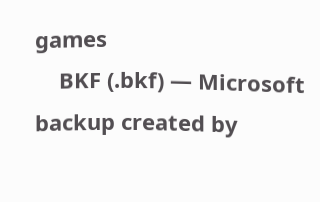games
    BKF (.bkf) — Microsoft backup created by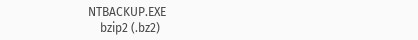NTBACKUP.EXE
    bzip2 (.bz2)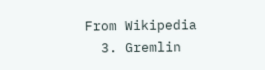From Wikipedia
  3. Gremlin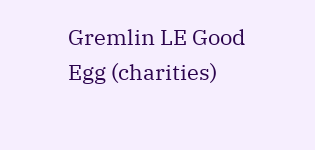Gremlin LE Good Egg (charities)